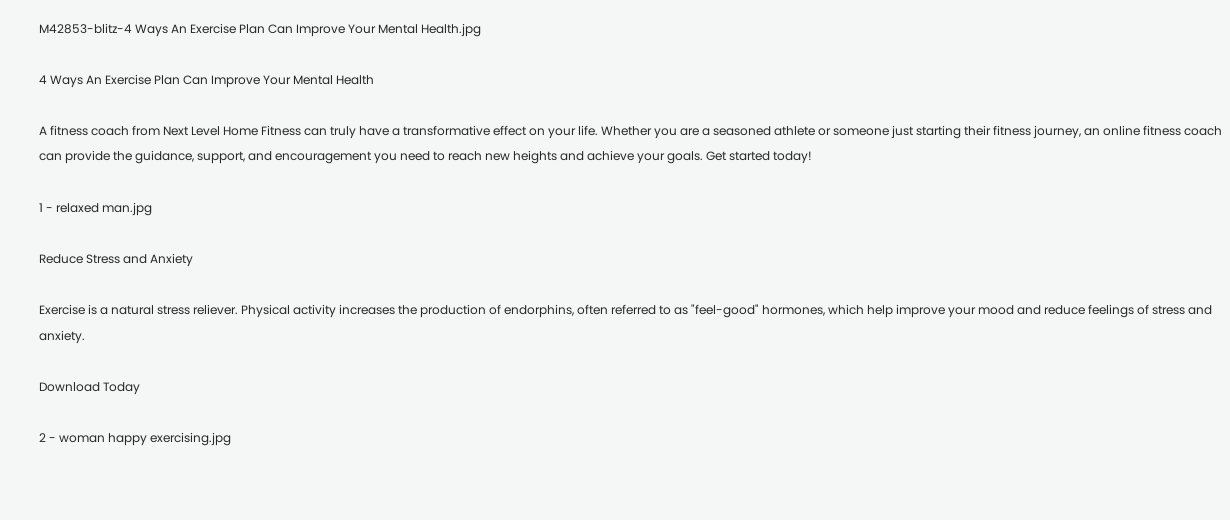M42853-blitz-4 Ways An Exercise Plan Can Improve Your Mental Health.jpg

4 Ways An Exercise Plan Can Improve Your Mental Health

A fitness coach from Next Level Home Fitness can truly have a transformative effect on your life. Whether you are a seasoned athlete or someone just starting their fitness journey, an online fitness coach can provide the guidance, support, and encouragement you need to reach new heights and achieve your goals. Get started today!

1 - relaxed man.jpg

Reduce Stress and Anxiety

Exercise is a natural stress reliever. Physical activity increases the production of endorphins, often referred to as "feel-good" hormones, which help improve your mood and reduce feelings of stress and anxiety.

Download Today

2 - woman happy exercising.jpg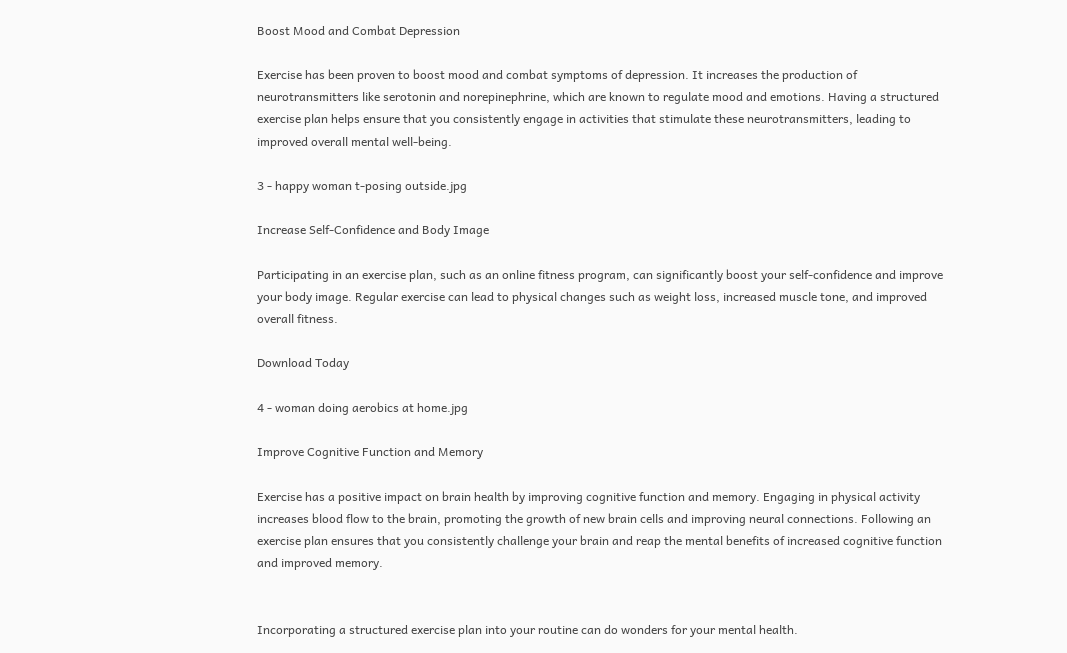Boost Mood and Combat Depression

Exercise has been proven to boost mood and combat symptoms of depression. It increases the production of neurotransmitters like serotonin and norepinephrine, which are known to regulate mood and emotions. Having a structured exercise plan helps ensure that you consistently engage in activities that stimulate these neurotransmitters, leading to improved overall mental well-being.

3 - happy woman t-posing outside.jpg

Increase Self-Confidence and Body Image

Participating in an exercise plan, such as an online fitness program, can significantly boost your self-confidence and improve your body image. Regular exercise can lead to physical changes such as weight loss, increased muscle tone, and improved overall fitness.

Download Today

4 - woman doing aerobics at home.jpg

Improve Cognitive Function and Memory

Exercise has a positive impact on brain health by improving cognitive function and memory. Engaging in physical activity increases blood flow to the brain, promoting the growth of new brain cells and improving neural connections. Following an exercise plan ensures that you consistently challenge your brain and reap the mental benefits of increased cognitive function and improved memory.


Incorporating a structured exercise plan into your routine can do wonders for your mental health.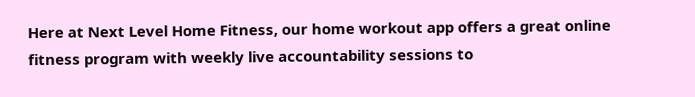Here at Next Level Home Fitness, our home workout app offers a great online fitness program with weekly live accountability sessions to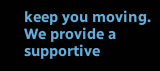keep you moving. We provide a supportive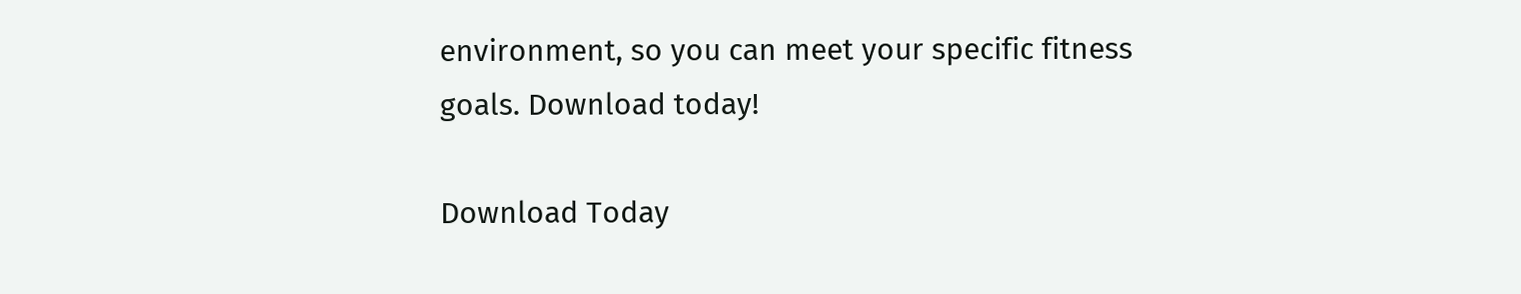environment, so you can meet your specific fitness goals. Download today!

Download Today